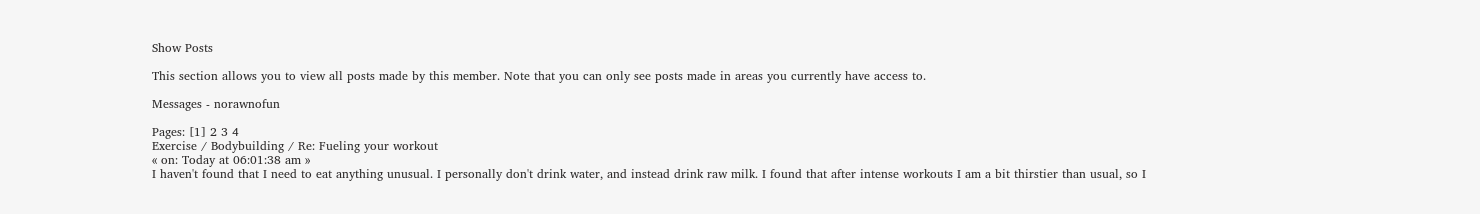Show Posts

This section allows you to view all posts made by this member. Note that you can only see posts made in areas you currently have access to.

Messages - norawnofun

Pages: [1] 2 3 4
Exercise / Bodybuilding / Re: Fueling your workout
« on: Today at 06:01:38 am »
I haven't found that I need to eat anything unusual. I personally don't drink water, and instead drink raw milk. I found that after intense workouts I am a bit thirstier than usual, so I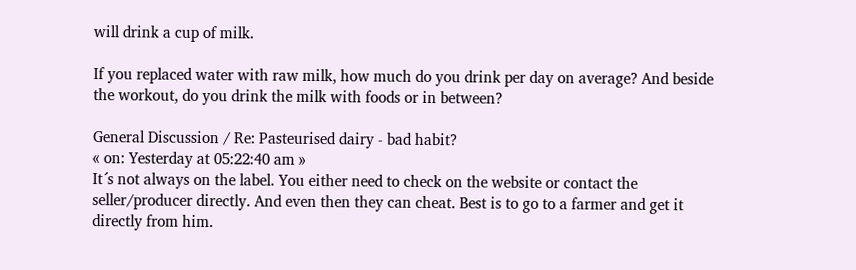will drink a cup of milk.

If you replaced water with raw milk, how much do you drink per day on average? And beside the workout, do you drink the milk with foods or in between?

General Discussion / Re: Pasteurised dairy - bad habit?
« on: Yesterday at 05:22:40 am »
It´s not always on the label. You either need to check on the website or contact the seller/producer directly. And even then they can cheat. Best is to go to a farmer and get it directly from him.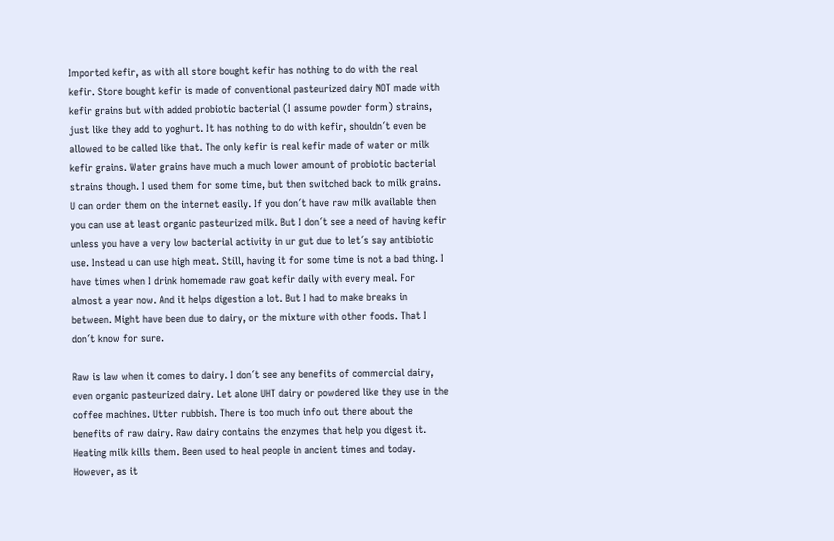Imported kefir, as with all store bought kefir has nothing to do with the real kefir. Store bought kefir is made of conventional pasteurized dairy NOT made with kefir grains but with added probiotic bacterial (I assume powder form) strains, just like they add to yoghurt. It has nothing to do with kefir, shouldn´t even be allowed to be called like that. The only kefir is real kefir made of water or milk kefir grains. Water grains have much a much lower amount of probiotic bacterial strains though. I used them for some time, but then switched back to milk grains. U can order them on the internet easily. If you don´t have raw milk available then you can use at least organic pasteurized milk. But I don´t see a need of having kefir unless you have a very low bacterial activity in ur gut due to let´s say antibiotic use. Instead u can use high meat. Still, having it for some time is not a bad thing. I have times when I drink homemade raw goat kefir daily with every meal. For almost a year now. And it helps digestion a lot. But I had to make breaks in between. Might have been due to dairy, or the mixture with other foods. That I don´t know for sure.

Raw is law when it comes to dairy. I don´t see any benefits of commercial dairy, even organic pasteurized dairy. Let alone UHT dairy or powdered like they use in the coffee machines. Utter rubbish. There is too much info out there about the benefits of raw dairy. Raw dairy contains the enzymes that help you digest it. Heating milk kills them. Been used to heal people in ancient times and today. However, as it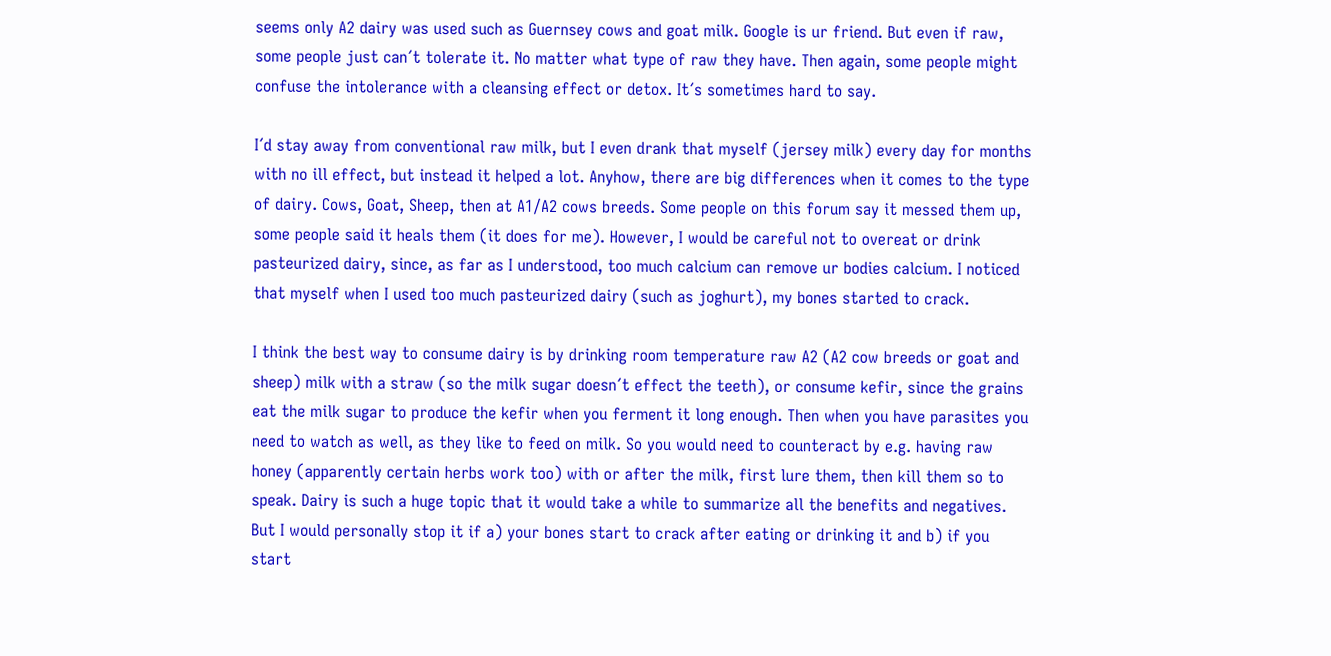seems only A2 dairy was used such as Guernsey cows and goat milk. Google is ur friend. But even if raw, some people just can´t tolerate it. No matter what type of raw they have. Then again, some people might confuse the intolerance with a cleansing effect or detox. It´s sometimes hard to say.

I´d stay away from conventional raw milk, but I even drank that myself (jersey milk) every day for months with no ill effect, but instead it helped a lot. Anyhow, there are big differences when it comes to the type of dairy. Cows, Goat, Sheep, then at A1/A2 cows breeds. Some people on this forum say it messed them up, some people said it heals them (it does for me). However, I would be careful not to overeat or drink pasteurized dairy, since, as far as I understood, too much calcium can remove ur bodies calcium. I noticed that myself when I used too much pasteurized dairy (such as joghurt), my bones started to crack.

I think the best way to consume dairy is by drinking room temperature raw A2 (A2 cow breeds or goat and sheep) milk with a straw (so the milk sugar doesn´t effect the teeth), or consume kefir, since the grains eat the milk sugar to produce the kefir when you ferment it long enough. Then when you have parasites you need to watch as well, as they like to feed on milk. So you would need to counteract by e.g. having raw honey (apparently certain herbs work too) with or after the milk, first lure them, then kill them so to speak. Dairy is such a huge topic that it would take a while to summarize all the benefits and negatives. But I would personally stop it if a) your bones start to crack after eating or drinking it and b) if you start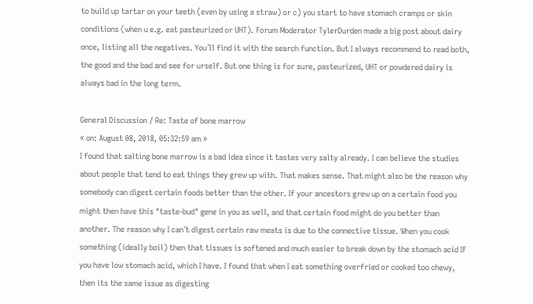to build up tartar on your teeth (even by using a straw) or c) you start to have stomach cramps or skin conditions (when u e.g. eat pasteurized or UHT). Forum Moderator TylerDurden made a big post about dairy once, listing all the negatives. You´ll find it with the search function. But I always recommend to read both, the good and the bad and see for urself. But one thing is for sure, pasteurized, UHT or powdered dairy is always bad in the long term.

General Discussion / Re: Taste of bone marrow
« on: August 08, 2018, 05:32:59 am »
I found that salting bone marrow is a bad idea since it tastes very salty already. I can believe the studies about people that tend to eat things they grew up with. That makes sense. That might also be the reason why somebody can digest certain foods better than the other. If your ancestors grew up on a certain food you might then have this "taste-bud" gene in you as well, and that certain food might do you better than another. The reason why I can´t digest certain raw meats is due to the connective tissue. When you cook something (ideally boil) then that tissues is softened and much easier to break down by the stomach acid IF you have low stomach acid, which I have. I found that when I eat something overfried or cooked too chewy, then its the same issue as digesting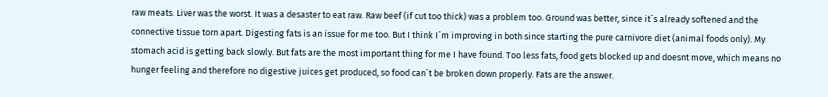raw meats. Liver was the worst. It was a desaster to eat raw. Raw beef (if cut too thick) was a problem too. Ground was better, since it´s already softened and the connective tissue torn apart. Digesting fats is an issue for me too. But I think I´m improving in both since starting the pure carnivore diet (animal foods only). My stomach acid is getting back slowly. But fats are the most important thing for me I have found. Too less fats, food gets blocked up and doesnt move, which means no hunger feeling and therefore no digestive juices get produced, so food can´t be broken down properly. Fats are the answer.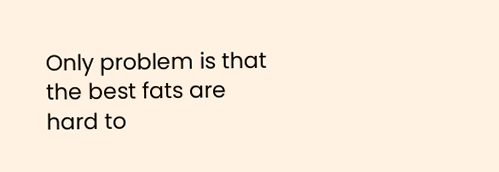Only problem is that the best fats are hard to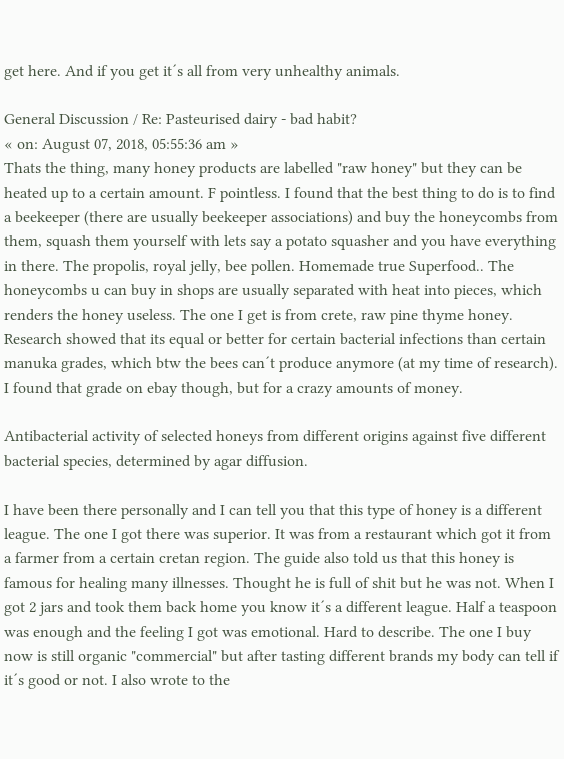get here. And if you get it´s all from very unhealthy animals.

General Discussion / Re: Pasteurised dairy - bad habit?
« on: August 07, 2018, 05:55:36 am »
Thats the thing, many honey products are labelled "raw honey" but they can be heated up to a certain amount. F pointless. I found that the best thing to do is to find a beekeeper (there are usually beekeeper associations) and buy the honeycombs from them, squash them yourself with lets say a potato squasher and you have everything in there. The propolis, royal jelly, bee pollen. Homemade true Superfood.. The honeycombs u can buy in shops are usually separated with heat into pieces, which renders the honey useless. The one I get is from crete, raw pine thyme honey. Research showed that its equal or better for certain bacterial infections than certain manuka grades, which btw the bees can´t produce anymore (at my time of research). I found that grade on ebay though, but for a crazy amounts of money.

Antibacterial activity of selected honeys from different origins against five different
bacterial species, determined by agar diffusion.

I have been there personally and I can tell you that this type of honey is a different league. The one I got there was superior. It was from a restaurant which got it from a farmer from a certain cretan region. The guide also told us that this honey is famous for healing many illnesses. Thought he is full of shit but he was not. When I got 2 jars and took them back home you know it´s a different league. Half a teaspoon was enough and the feeling I got was emotional. Hard to describe. The one I buy now is still organic "commercial" but after tasting different brands my body can tell if it´s good or not. I also wrote to the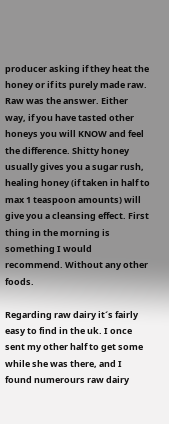producer asking if they heat the honey or if its purely made raw. Raw was the answer. Either way, if you have tasted other honeys you will KNOW and feel the difference. Shitty honey usually gives you a sugar rush, healing honey (if taken in half to max 1 teaspoon amounts) will give you a cleansing effect. First thing in the morning is something I would recommend. Without any other foods.

Regarding raw dairy it´s fairly easy to find in the uk. I once sent my other half to get some while she was there, and I found numerours raw dairy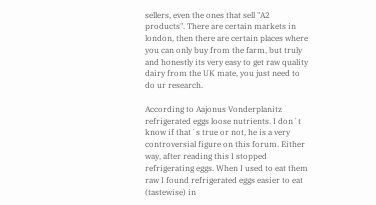sellers, even the ones that sell "A2 products". There are certain markets in london, then there are certain places where you can only buy from the farm, but truly and honestly its very easy to get raw quality dairy from the UK mate, you just need to do ur research.

According to Aajonus Vonderplanitz refrigerated eggs loose nutrients. I don´t know if that´s true or not, he is a very controversial figure on this forum. Either way, after reading this I stopped refrigerating eggs. When I used to eat them raw I found refrigerated eggs easier to eat (tastewise) in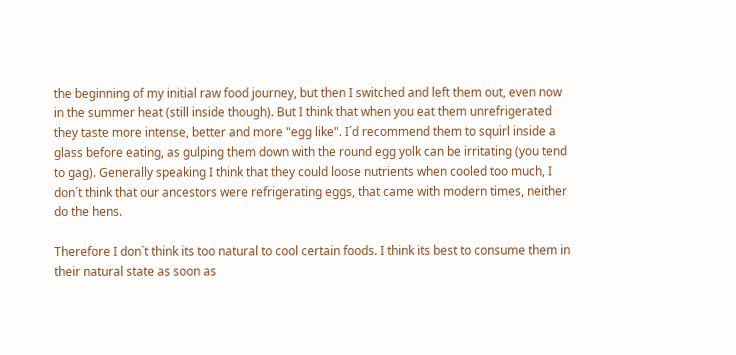the beginning of my initial raw food journey, but then I switched and left them out, even now in the summer heat (still inside though). But I think that when you eat them unrefrigerated they taste more intense, better and more "egg like". I´d recommend them to squirl inside a glass before eating, as gulping them down with the round egg yolk can be irritating (you tend to gag). Generally speaking I think that they could loose nutrients when cooled too much, I don´t think that our ancestors were refrigerating eggs, that came with modern times, neither do the hens.

Therefore I don´t think its too natural to cool certain foods. I think its best to consume them in their natural state as soon as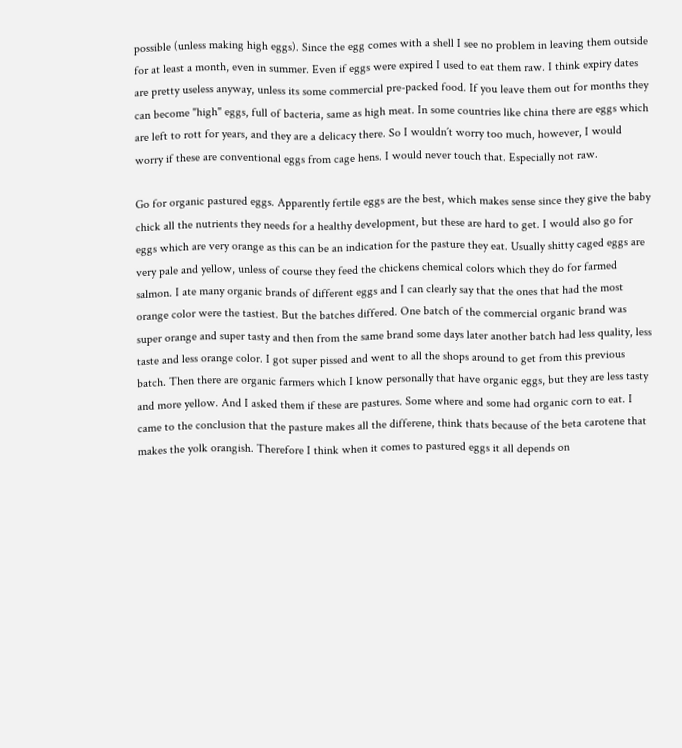possible (unless making high eggs). Since the egg comes with a shell I see no problem in leaving them outside for at least a month, even in summer. Even if eggs were expired I used to eat them raw. I think expiry dates are pretty useless anyway, unless its some commercial pre-packed food. If you leave them out for months they can become "high" eggs, full of bacteria, same as high meat. In some countries like china there are eggs which are left to rott for years, and they are a delicacy there. So I wouldn´t worry too much, however, I would worry if these are conventional eggs from cage hens. I would never touch that. Especially not raw.

Go for organic pastured eggs. Apparently fertile eggs are the best, which makes sense since they give the baby chick all the nutrients they needs for a healthy development, but these are hard to get. I would also go for eggs which are very orange as this can be an indication for the pasture they eat. Usually shitty caged eggs are very pale and yellow, unless of course they feed the chickens chemical colors which they do for farmed salmon. I ate many organic brands of different eggs and I can clearly say that the ones that had the most orange color were the tastiest. But the batches differed. One batch of the commercial organic brand was super orange and super tasty and then from the same brand some days later another batch had less quality, less taste and less orange color. I got super pissed and went to all the shops around to get from this previous batch. Then there are organic farmers which I know personally that have organic eggs, but they are less tasty and more yellow. And I asked them if these are pastures. Some where and some had organic corn to eat. I came to the conclusion that the pasture makes all the differene, think thats because of the beta carotene that makes the yolk orangish. Therefore I think when it comes to pastured eggs it all depends on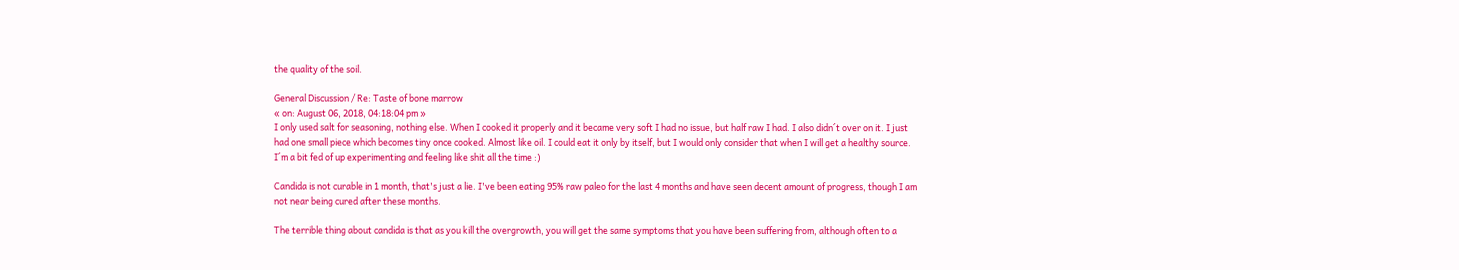the quality of the soil.

General Discussion / Re: Taste of bone marrow
« on: August 06, 2018, 04:18:04 pm »
I only used salt for seasoning, nothing else. When I cooked it properly and it became very soft I had no issue, but half raw I had. I also didn´t over on it. I just had one small piece which becomes tiny once cooked. Almost like oil. I could eat it only by itself, but I would only consider that when I will get a healthy source. I´m a bit fed of up experimenting and feeling like shit all the time :)

Candida is not curable in 1 month, that's just a lie. I've been eating 95% raw paleo for the last 4 months and have seen decent amount of progress, though I am not near being cured after these months.

The terrible thing about candida is that as you kill the overgrowth, you will get the same symptoms that you have been suffering from, although often to a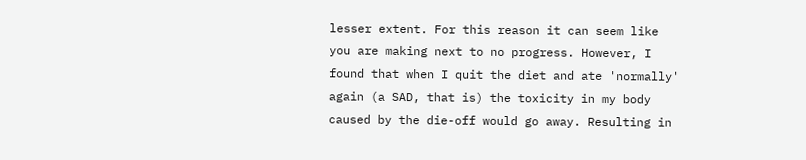lesser extent. For this reason it can seem like you are making next to no progress. However, I found that when I quit the diet and ate 'normally' again (a SAD, that is) the toxicity in my body caused by the die-off would go away. Resulting in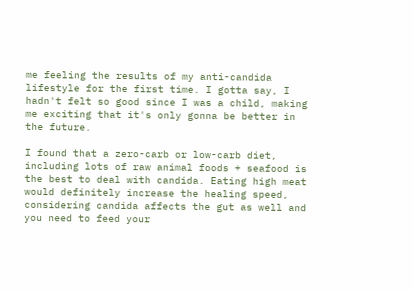me feeling the results of my anti-candida lifestyle for the first time. I gotta say, I hadn't felt so good since I was a child, making me exciting that it's only gonna be better in the future.

I found that a zero-carb or low-carb diet, including lots of raw animal foods + seafood is the best to deal with candida. Eating high meat would definitely increase the healing speed, considering candida affects the gut as well and you need to feed your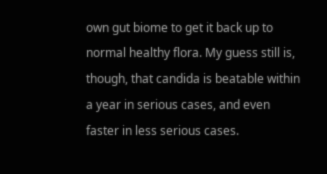own gut biome to get it back up to normal healthy flora. My guess still is, though, that candida is beatable within a year in serious cases, and even faster in less serious cases.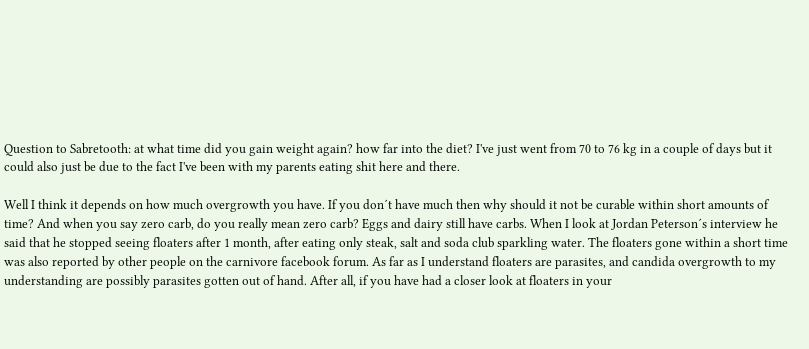Question to Sabretooth: at what time did you gain weight again? how far into the diet? I've just went from 70 to 76 kg in a couple of days but it could also just be due to the fact I've been with my parents eating shit here and there.

Well I think it depends on how much overgrowth you have. If you don´t have much then why should it not be curable within short amounts of time? And when you say zero carb, do you really mean zero carb? Eggs and dairy still have carbs. When I look at Jordan Peterson´s interview he said that he stopped seeing floaters after 1 month, after eating only steak, salt and soda club sparkling water. The floaters gone within a short time was also reported by other people on the carnivore facebook forum. As far as I understand floaters are parasites, and candida overgrowth to my understanding are possibly parasites gotten out of hand. After all, if you have had a closer look at floaters in your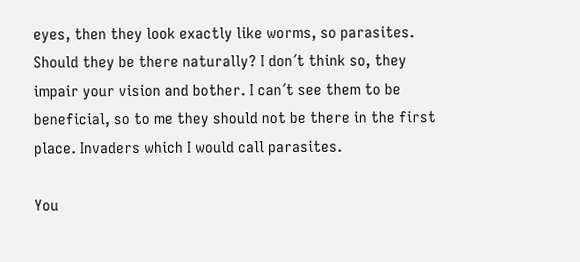eyes, then they look exactly like worms, so parasites. Should they be there naturally? I don´t think so, they impair your vision and bother. I can´t see them to be beneficial, so to me they should not be there in the first place. Invaders which I would call parasites.

You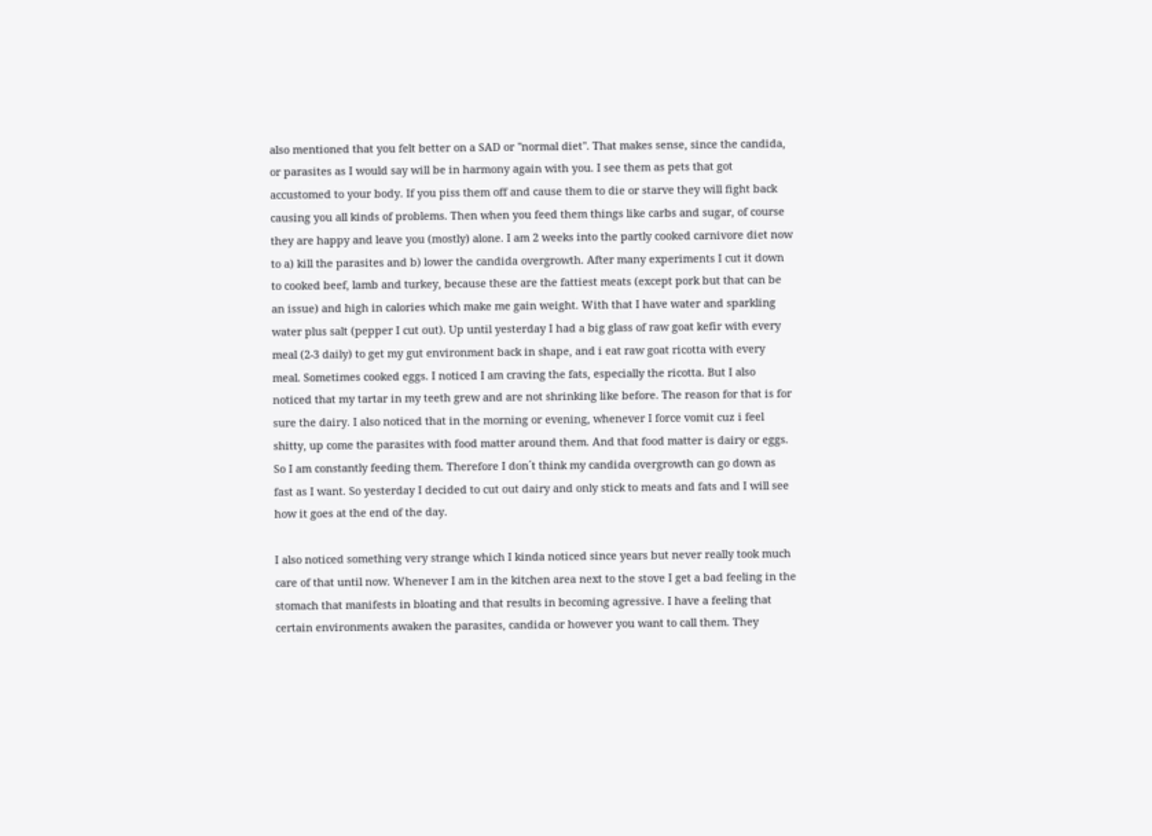also mentioned that you felt better on a SAD or "normal diet". That makes sense, since the candida, or parasites as I would say will be in harmony again with you. I see them as pets that got accustomed to your body. If you piss them off and cause them to die or starve they will fight back causing you all kinds of problems. Then when you feed them things like carbs and sugar, of course they are happy and leave you (mostly) alone. I am 2 weeks into the partly cooked carnivore diet now to a) kill the parasites and b) lower the candida overgrowth. After many experiments I cut it down to cooked beef, lamb and turkey, because these are the fattiest meats (except pork but that can be an issue) and high in calories which make me gain weight. With that I have water and sparkling water plus salt (pepper I cut out). Up until yesterday I had a big glass of raw goat kefir with every meal (2-3 daily) to get my gut environment back in shape, and i eat raw goat ricotta with every meal. Sometimes cooked eggs. I noticed I am craving the fats, especially the ricotta. But I also noticed that my tartar in my teeth grew and are not shrinking like before. The reason for that is for sure the dairy. I also noticed that in the morning or evening, whenever I force vomit cuz i feel shitty, up come the parasites with food matter around them. And that food matter is dairy or eggs. So I am constantly feeding them. Therefore I don´t think my candida overgrowth can go down as fast as I want. So yesterday I decided to cut out dairy and only stick to meats and fats and I will see how it goes at the end of the day.

I also noticed something very strange which I kinda noticed since years but never really took much care of that until now. Whenever I am in the kitchen area next to the stove I get a bad feeling in the stomach that manifests in bloating and that results in becoming agressive. I have a feeling that certain environments awaken the parasites, candida or however you want to call them. They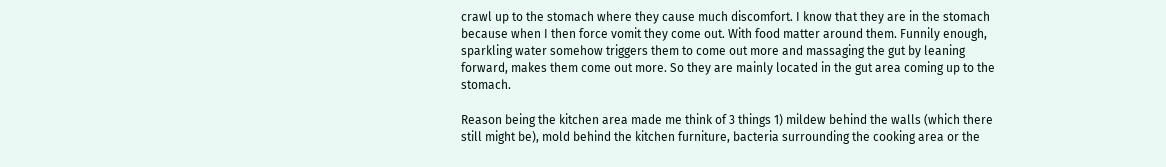crawl up to the stomach where they cause much discomfort. I know that they are in the stomach because when I then force vomit they come out. With food matter around them. Funnily enough, sparkling water somehow triggers them to come out more and massaging the gut by leaning forward, makes them come out more. So they are mainly located in the gut area coming up to the stomach.

Reason being the kitchen area made me think of 3 things 1) mildew behind the walls (which there still might be), mold behind the kitchen furniture, bacteria surrounding the cooking area or the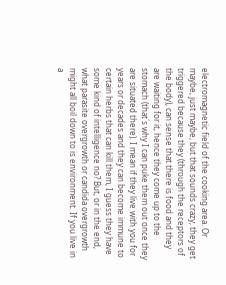electromagnetic field of the cooking area. Or maybe, just maybe, but that sounds crazy, they get triggered because they (through the receptors of the body), can sense that there is food and they are waiting for it, hence they come up to the stomach (that´s why I can puke them out once they are situated there). I mean if they live with you for years or decades and they can become immune to certain herbs that can kill them, I guess they have some kind of intelligence no? But, or in the end, what parasite overgrowth or candida overgrowth might all boil down to is environment. If you live in a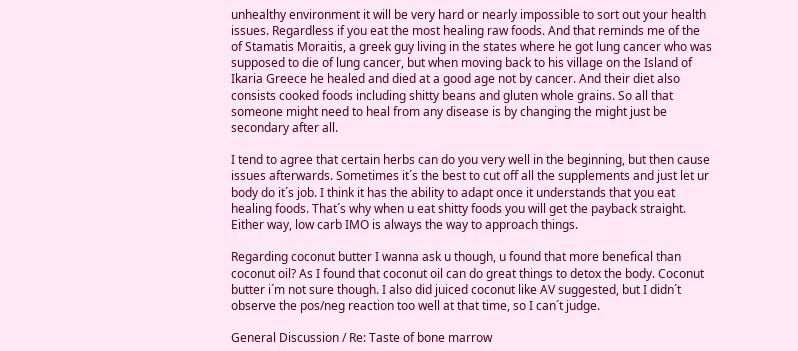unhealthy environment it will be very hard or nearly impossible to sort out your health issues. Regardless if you eat the most healing raw foods. And that reminds me of the of Stamatis Moraitis, a greek guy living in the states where he got lung cancer who was supposed to die of lung cancer, but when moving back to his village on the Island of Ikaria Greece he healed and died at a good age not by cancer. And their diet also consists cooked foods including shitty beans and gluten whole grains. So all that someone might need to heal from any disease is by changing the might just be secondary after all.

I tend to agree that certain herbs can do you very well in the beginning, but then cause issues afterwards. Sometimes it´s the best to cut off all the supplements and just let ur body do it´s job. I think it has the ability to adapt once it understands that you eat healing foods. That´s why when u eat shitty foods you will get the payback straight. Either way, low carb IMO is always the way to approach things.

Regarding coconut butter I wanna ask u though, u found that more benefical than coconut oil? As I found that coconut oil can do great things to detox the body. Coconut butter i´m not sure though. I also did juiced coconut like AV suggested, but I didn´t observe the pos/neg reaction too well at that time, so I can´t judge.

General Discussion / Re: Taste of bone marrow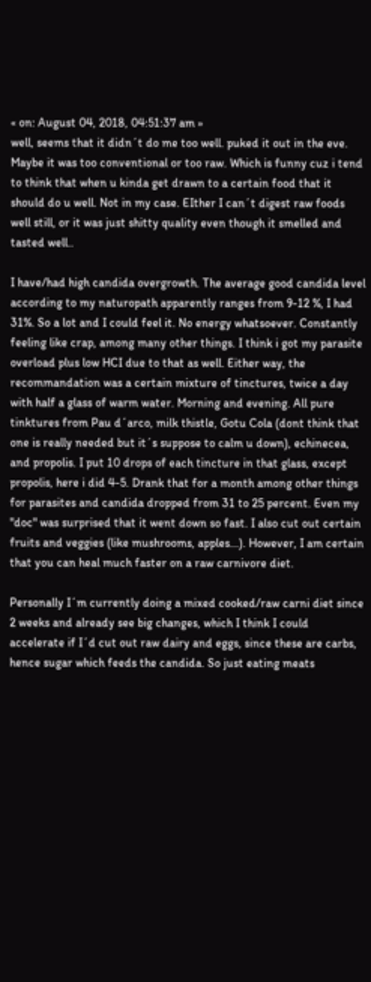« on: August 04, 2018, 04:51:37 am »
well, seems that it didn´t do me too well. puked it out in the eve. Maybe it was too conventional or too raw. Which is funny cuz i tend to think that when u kinda get drawn to a certain food that it should do u well. Not in my case. EIther I can´t digest raw foods well still, or it was just shitty quality even though it smelled and tasted well..

I have/had high candida overgrowth. The average good candida level according to my naturopath apparently ranges from 9-12 %, I had 31%. So a lot and I could feel it. No energy whatsoever. Constantly feeling like crap, among many other things. I think i got my parasite overload plus low HCI due to that as well. Either way, the recommandation was a certain mixture of tinctures, twice a day with half a glass of warm water. Morning and evening. All pure tinktures from Pau d´arco, milk thistle, Gotu Cola (dont think that one is really needed but it´s suppose to calm u down), echinecea, and propolis. I put 10 drops of each tincture in that glass, except propolis, here i did 4-5. Drank that for a month among other things for parasites and candida dropped from 31 to 25 percent. Even my "doc" was surprised that it went down so fast. I also cut out certain fruits and veggies (like mushrooms, apples...). However, I am certain that you can heal much faster on a raw carnivore diet.

Personally I´m currently doing a mixed cooked/raw carni diet since 2 weeks and already see big changes, which I think I could accelerate if I´d cut out raw dairy and eggs, since these are carbs, hence sugar which feeds the candida. So just eating meats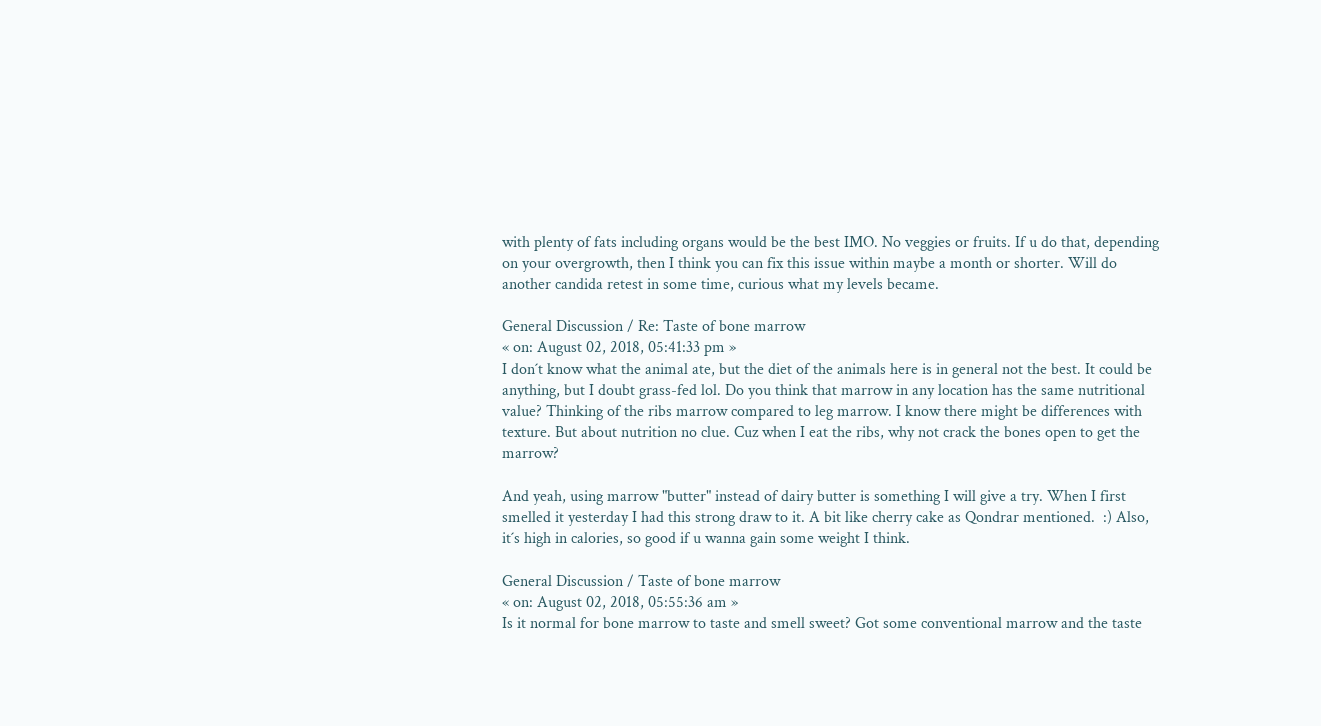with plenty of fats including organs would be the best IMO. No veggies or fruits. If u do that, depending on your overgrowth, then I think you can fix this issue within maybe a month or shorter. Will do another candida retest in some time, curious what my levels became.

General Discussion / Re: Taste of bone marrow
« on: August 02, 2018, 05:41:33 pm »
I don´t know what the animal ate, but the diet of the animals here is in general not the best. It could be anything, but I doubt grass-fed lol. Do you think that marrow in any location has the same nutritional value? Thinking of the ribs marrow compared to leg marrow. I know there might be differences with texture. But about nutrition no clue. Cuz when I eat the ribs, why not crack the bones open to get the marrow?

And yeah, using marrow "butter" instead of dairy butter is something I will give a try. When I first smelled it yesterday I had this strong draw to it. A bit like cherry cake as Qondrar mentioned.  :) Also, it´s high in calories, so good if u wanna gain some weight I think.

General Discussion / Taste of bone marrow
« on: August 02, 2018, 05:55:36 am »
Is it normal for bone marrow to taste and smell sweet? Got some conventional marrow and the taste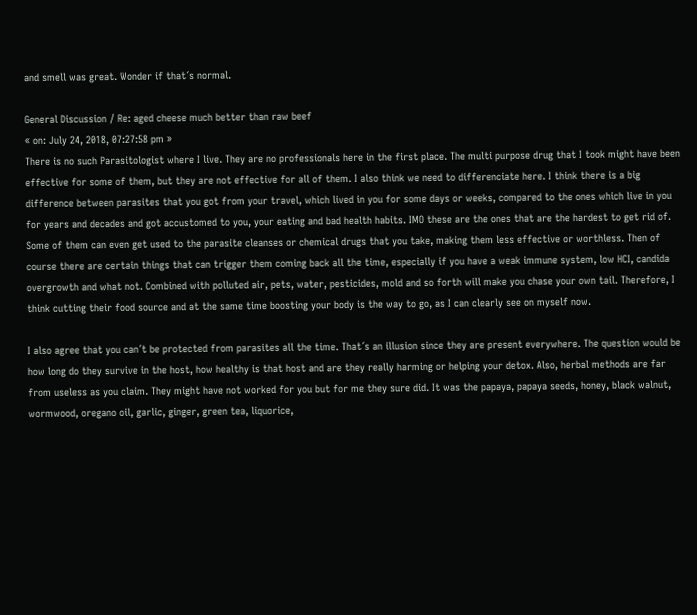and smell was great. Wonder if that´s normal.

General Discussion / Re: aged cheese much better than raw beef
« on: July 24, 2018, 07:27:58 pm »
There is no such Parasitologist where I live. They are no professionals here in the first place. The multi purpose drug that I took might have been effective for some of them, but they are not effective for all of them. I also think we need to differenciate here. I think there is a big difference between parasites that you got from your travel, which lived in you for some days or weeks, compared to the ones which live in you for years and decades and got accustomed to you, your eating and bad health habits. IMO these are the ones that are the hardest to get rid of. Some of them can even get used to the parasite cleanses or chemical drugs that you take, making them less effective or worthless. Then of course there are certain things that can trigger them coming back all the time, especially if you have a weak immune system, low HCI, candida overgrowth and what not. Combined with polluted air, pets, water, pesticides, mold and so forth will make you chase your own tail. Therefore, I think cutting their food source and at the same time boosting your body is the way to go, as I can clearly see on myself now.

I also agree that you can´t be protected from parasites all the time. That´s an illusion since they are present everywhere. The question would be how long do they survive in the host, how healthy is that host and are they really harming or helping your detox. Also, herbal methods are far from useless as you claim. They might have not worked for you but for me they sure did. It was the papaya, papaya seeds, honey, black walnut, wormwood, oregano oil, garlic, ginger, green tea, liquorice,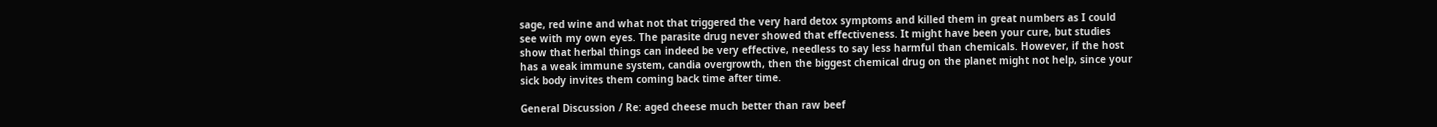sage, red wine and what not that triggered the very hard detox symptoms and killed them in great numbers as I could see with my own eyes. The parasite drug never showed that effectiveness. It might have been your cure, but studies show that herbal things can indeed be very effective, needless to say less harmful than chemicals. However, if the host has a weak immune system, candia overgrowth, then the biggest chemical drug on the planet might not help, since your sick body invites them coming back time after time.

General Discussion / Re: aged cheese much better than raw beef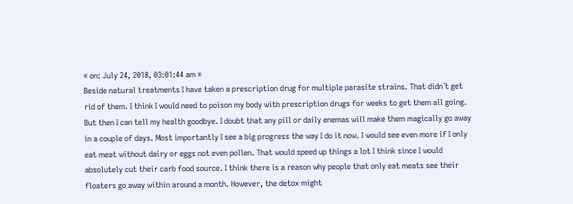« on: July 24, 2018, 03:01:44 am »
Beside natural treatments I have taken a prescription drug for multiple parasite strains. That didn´t get rid of them. I think I would need to poison my body with prescription drugs for weeks to get them all going. But then I can tell my health goodbye. I doubt that any pill or daily enemas will make them magically go away in a couple of days. Most importantly I see a big progress the way I do it now. I would see even more if I only eat meat without dairy or eggs not even pollen. That would speed up things a lot I think since I would absolutely cut their carb food source. I think there is a reason why people that only eat meats see their floaters go away within around a month. However, the detox might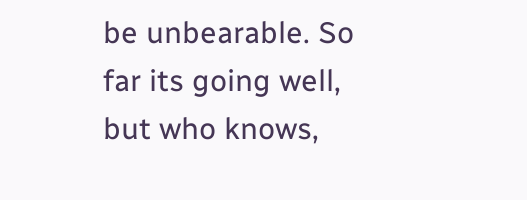be unbearable. So far its going well, but who knows,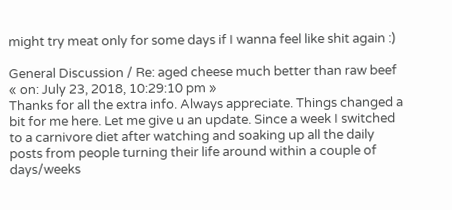might try meat only for some days if I wanna feel like shit again :)

General Discussion / Re: aged cheese much better than raw beef
« on: July 23, 2018, 10:29:10 pm »
Thanks for all the extra info. Always appreciate. Things changed a bit for me here. Let me give u an update. Since a week I switched to a carnivore diet after watching and soaking up all the daily posts from people turning their life around within a couple of days/weeks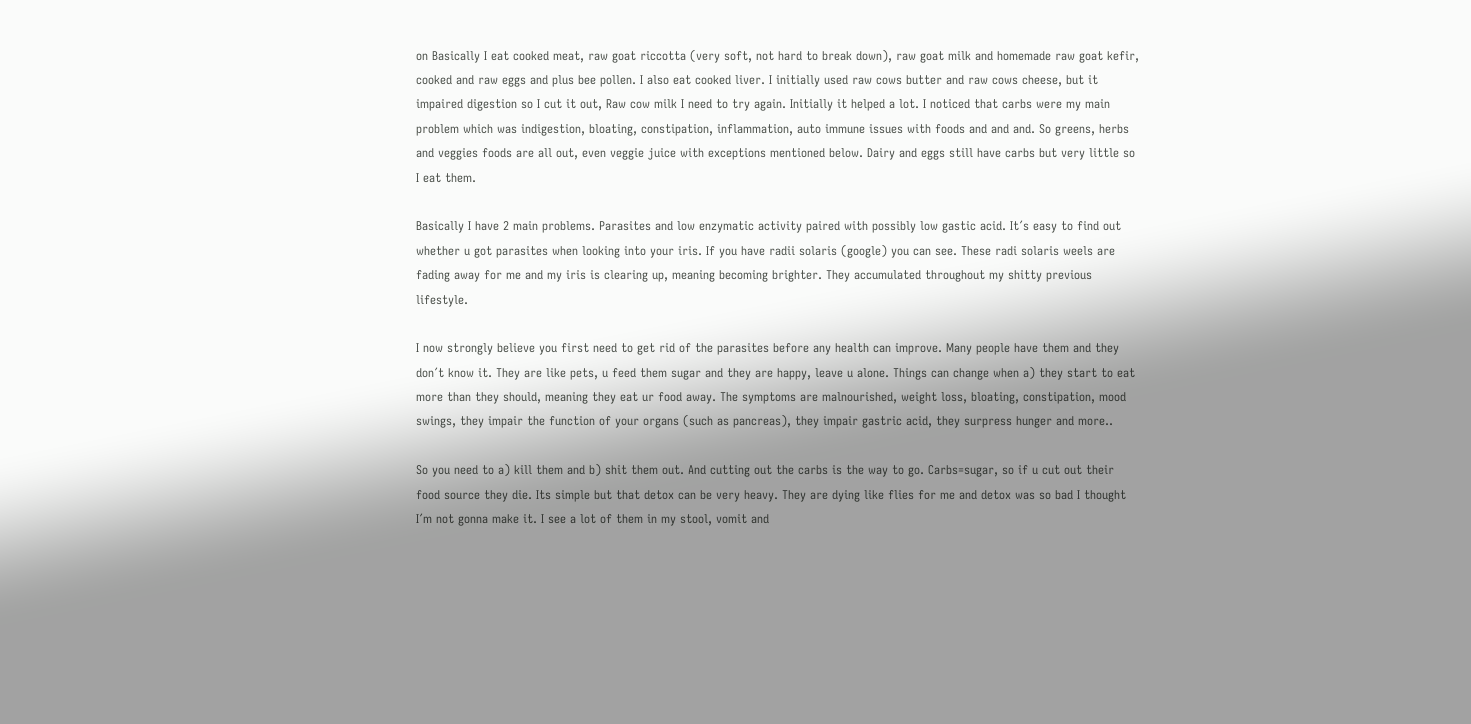on Basically I eat cooked meat, raw goat riccotta (very soft, not hard to break down), raw goat milk and homemade raw goat kefir, cooked and raw eggs and plus bee pollen. I also eat cooked liver. I initially used raw cows butter and raw cows cheese, but it impaired digestion so I cut it out, Raw cow milk I need to try again. Initially it helped a lot. I noticed that carbs were my main problem which was indigestion, bloating, constipation, inflammation, auto immune issues with foods and and and. So greens, herbs and veggies foods are all out, even veggie juice with exceptions mentioned below. Dairy and eggs still have carbs but very little so I eat them.

Basically I have 2 main problems. Parasites and low enzymatic activity paired with possibly low gastic acid. It´s easy to find out whether u got parasites when looking into your iris. If you have radii solaris (google) you can see. These radi solaris weels are fading away for me and my iris is clearing up, meaning becoming brighter. They accumulated throughout my shitty previous lifestyle.

I now strongly believe you first need to get rid of the parasites before any health can improve. Many people have them and they don´t know it. They are like pets, u feed them sugar and they are happy, leave u alone. Things can change when a) they start to eat more than they should, meaning they eat ur food away. The symptoms are malnourished, weight loss, bloating, constipation, mood swings, they impair the function of your organs (such as pancreas), they impair gastric acid, they surpress hunger and more..

So you need to a) kill them and b) shit them out. And cutting out the carbs is the way to go. Carbs=sugar, so if u cut out their food source they die. Its simple but that detox can be very heavy. They are dying like flies for me and detox was so bad I thought I´m not gonna make it. I see a lot of them in my stool, vomit and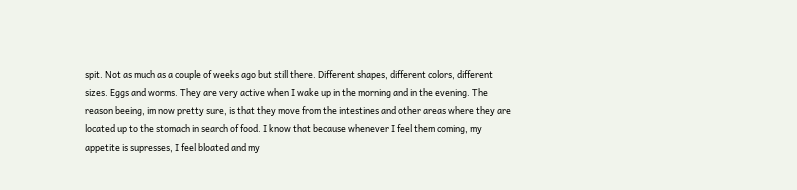spit. Not as much as a couple of weeks ago but still there. Different shapes, different colors, different sizes. Eggs and worms. They are very active when I wake up in the morning and in the evening. The reason beeing, im now pretty sure, is that they move from the intestines and other areas where they are located up to the stomach in search of food. I know that because whenever I feel them coming, my appetite is supresses, I feel bloated and my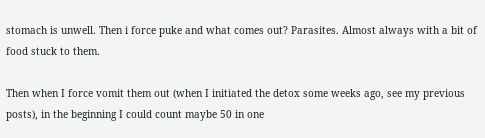stomach is unwell. Then i force puke and what comes out? Parasites. Almost always with a bit of food stuck to them.

Then when I force vomit them out (when I initiated the detox some weeks ago, see my previous posts), in the beginning I could count maybe 50 in one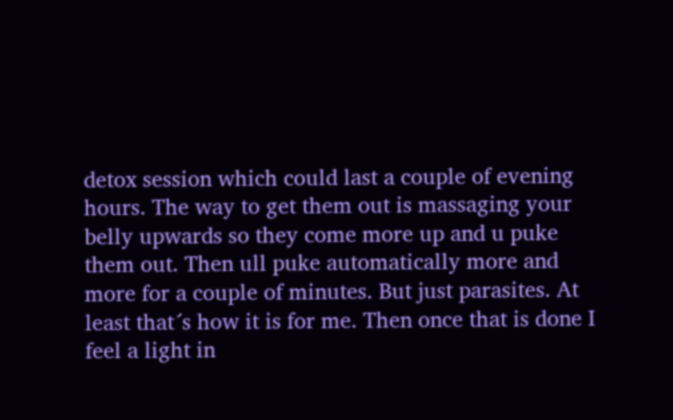detox session which could last a couple of evening hours. The way to get them out is massaging your belly upwards so they come more up and u puke them out. Then ull puke automatically more and more for a couple of minutes. But just parasites. At least that´s how it is for me. Then once that is done I feel a light in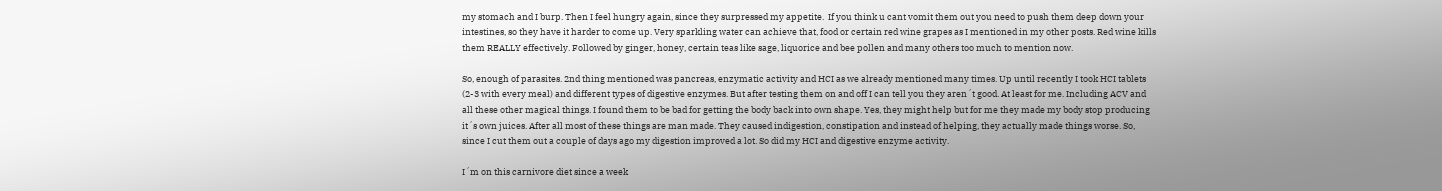my stomach and I burp. Then I feel hungry again, since they surpressed my appetite.  If you think u cant vomit them out you need to push them deep down your intestines, so they have it harder to come up. Very sparkling water can achieve that, food or certain red wine grapes as I mentioned in my other posts. Red wine kills them REALLY effectively. Followed by ginger, honey, certain teas like sage, liquorice and bee pollen and many others too much to mention now.

So, enough of parasites. 2nd thing mentioned was pancreas, enzymatic activity and HCI as we already mentioned many times. Up until recently I took HCI tablets (2-3 with every meal) and different types of digestive enzymes. But after testing them on and off I can tell you they aren´t good. At least for me. Including ACV and all these other magical things. I found them to be bad for getting the body back into own shape. Yes, they might help but for me they made my body stop producing it´s own juices. After all most of these things are man made. They caused indigestion, constipation and instead of helping, they actually made things worse. So, since I cut them out a couple of days ago my digestion improved a lot. So did my HCI and digestive enzyme activity.

I´m on this carnivore diet since a week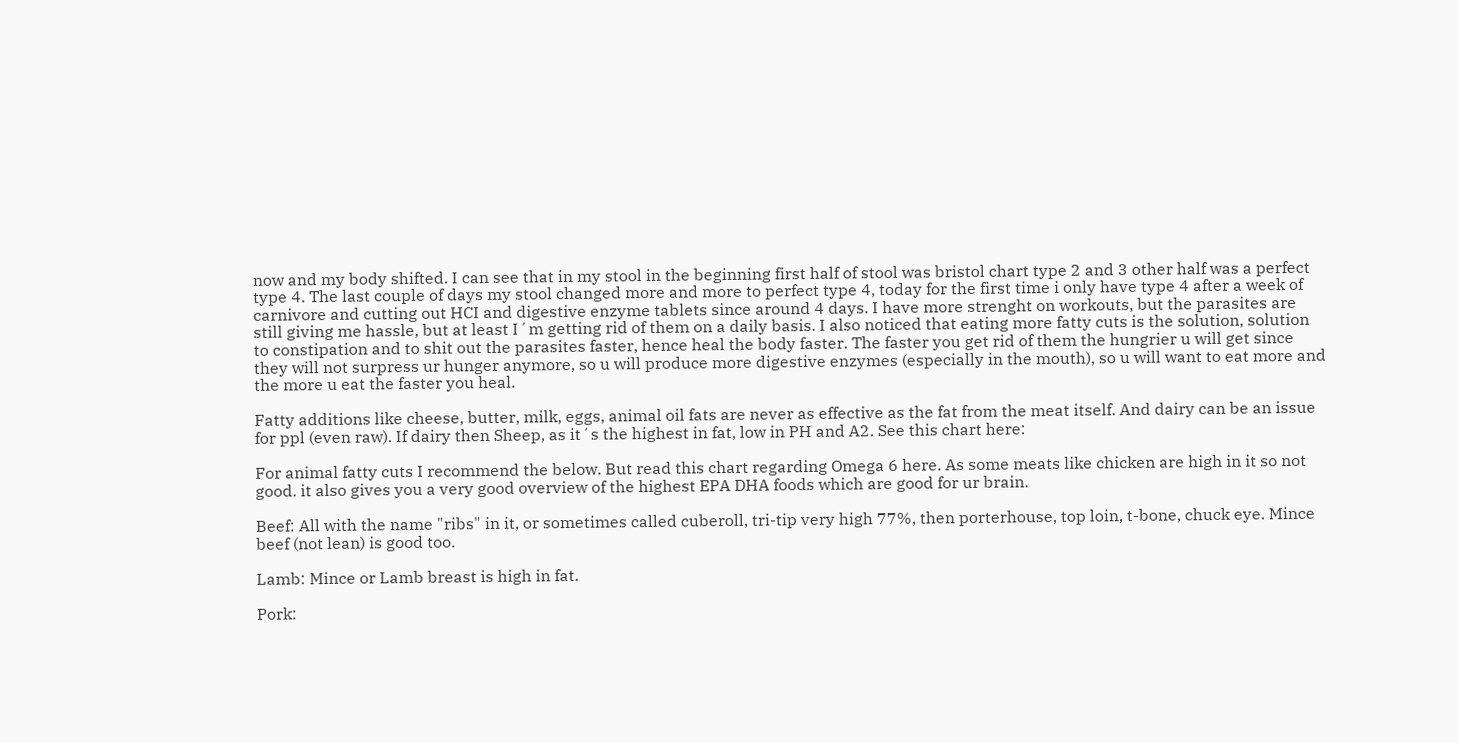now and my body shifted. I can see that in my stool in the beginning first half of stool was bristol chart type 2 and 3 other half was a perfect type 4. The last couple of days my stool changed more and more to perfect type 4, today for the first time i only have type 4 after a week of carnivore and cutting out HCI and digestive enzyme tablets since around 4 days. I have more strenght on workouts, but the parasites are still giving me hassle, but at least I´m getting rid of them on a daily basis. I also noticed that eating more fatty cuts is the solution, solution to constipation and to shit out the parasites faster, hence heal the body faster. The faster you get rid of them the hungrier u will get since they will not surpress ur hunger anymore, so u will produce more digestive enzymes (especially in the mouth), so u will want to eat more and the more u eat the faster you heal.

Fatty additions like cheese, butter, milk, eggs, animal oil fats are never as effective as the fat from the meat itself. And dairy can be an issue for ppl (even raw). If dairy then Sheep, as it´s the highest in fat, low in PH and A2. See this chart here:

For animal fatty cuts I recommend the below. But read this chart regarding Omega 6 here. As some meats like chicken are high in it so not good. it also gives you a very good overview of the highest EPA DHA foods which are good for ur brain.

Beef: All with the name "ribs" in it, or sometimes called cuberoll, tri-tip very high 77%, then porterhouse, top loin, t-bone, chuck eye. Mince beef (not lean) is good too.

Lamb: Mince or Lamb breast is high in fat.

Pork: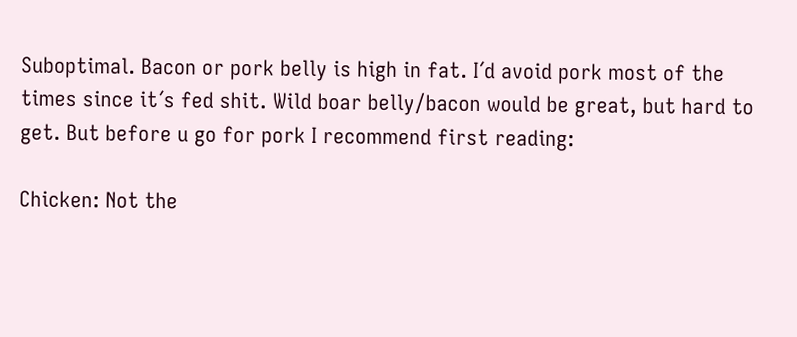Suboptimal. Bacon or pork belly is high in fat. I´d avoid pork most of the times since it´s fed shit. Wild boar belly/bacon would be great, but hard to get. But before u go for pork I recommend first reading:

Chicken: Not the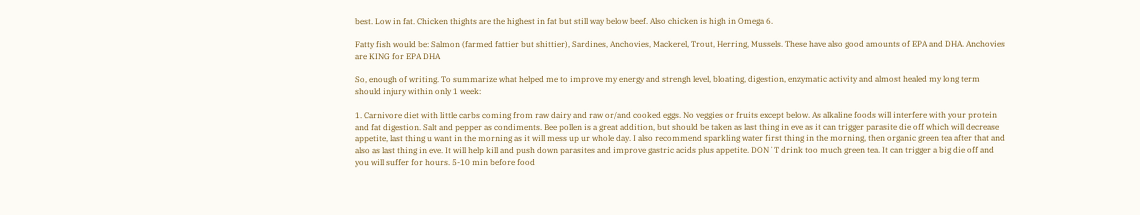best. Low in fat. Chicken thights are the highest in fat but still way below beef. Also chicken is high in Omega 6.

Fatty fish would be: Salmon (farmed fattier but shittier), Sardines, Anchovies, Mackerel, Trout, Herring, Mussels. These have also good amounts of EPA and DHA. Anchovies are KING for EPA DHA

So, enough of writing. To summarize what helped me to improve my energy and strengh level, bloating, digestion, enzymatic activity and almost healed my long term should injury within only 1 week:

1. Carnivore diet with little carbs coming from raw dairy and raw or/and cooked eggs. No veggies or fruits except below. As alkaline foods will interfere with your protein and fat digestion. Salt and pepper as condiments. Bee pollen is a great addition, but should be taken as last thing in eve as it can trigger parasite die off which will decrease appetite, last thing u want in the morning as it will mess up ur whole day. I also recommend sparkling water first thing in the morning, then organic green tea after that and also as last thing in eve. It will help kill and push down parasites and improve gastric acids plus appetite. DON´T drink too much green tea. It can trigger a big die off and you will suffer for hours. 5-10 min before food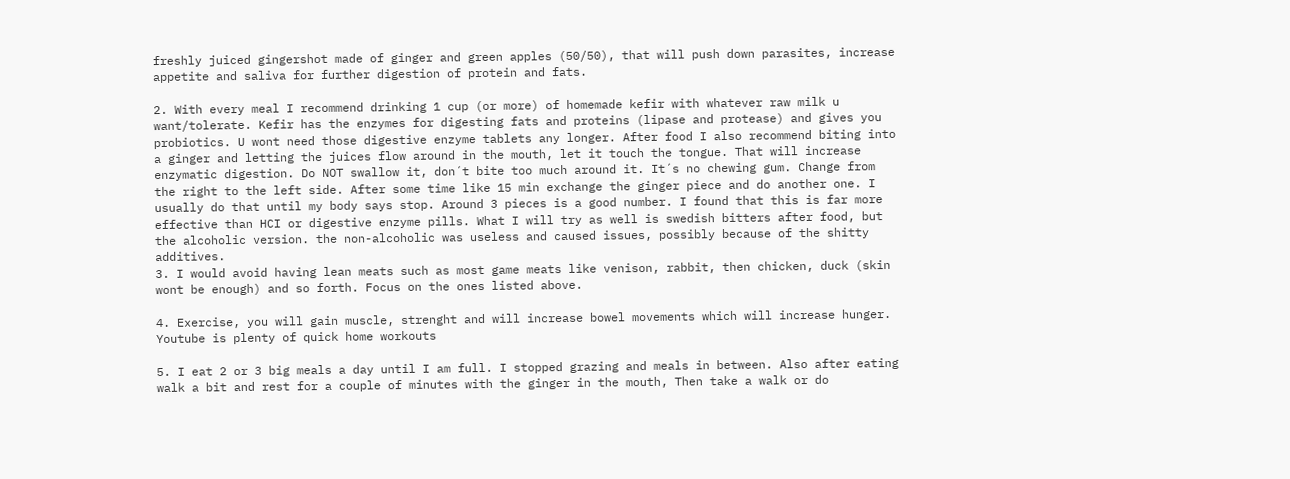freshly juiced gingershot made of ginger and green apples (50/50), that will push down parasites, increase appetite and saliva for further digestion of protein and fats.

2. With every meal I recommend drinking 1 cup (or more) of homemade kefir with whatever raw milk u want/tolerate. Kefir has the enzymes for digesting fats and proteins (lipase and protease) and gives you probiotics. U wont need those digestive enzyme tablets any longer. After food I also recommend biting into a ginger and letting the juices flow around in the mouth, let it touch the tongue. That will increase enzymatic digestion. Do NOT swallow it, don´t bite too much around it. It´s no chewing gum. Change from the right to the left side. After some time like 15 min exchange the ginger piece and do another one. I usually do that until my body says stop. Around 3 pieces is a good number. I found that this is far more effective than HCI or digestive enzyme pills. What I will try as well is swedish bitters after food, but the alcoholic version. the non-alcoholic was useless and caused issues, possibly because of the shitty additives.
3. I would avoid having lean meats such as most game meats like venison, rabbit, then chicken, duck (skin wont be enough) and so forth. Focus on the ones listed above.

4. Exercise, you will gain muscle, strenght and will increase bowel movements which will increase hunger. Youtube is plenty of quick home workouts

5. I eat 2 or 3 big meals a day until I am full. I stopped grazing and meals in between. Also after eating walk a bit and rest for a couple of minutes with the ginger in the mouth, Then take a walk or do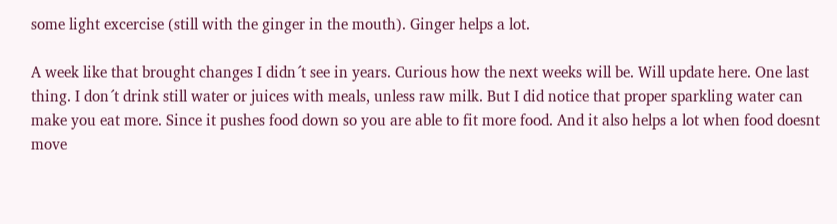some light excercise (still with the ginger in the mouth). Ginger helps a lot.

A week like that brought changes I didn´t see in years. Curious how the next weeks will be. Will update here. One last thing. I don´t drink still water or juices with meals, unless raw milk. But I did notice that proper sparkling water can make you eat more. Since it pushes food down so you are able to fit more food. And it also helps a lot when food doesnt move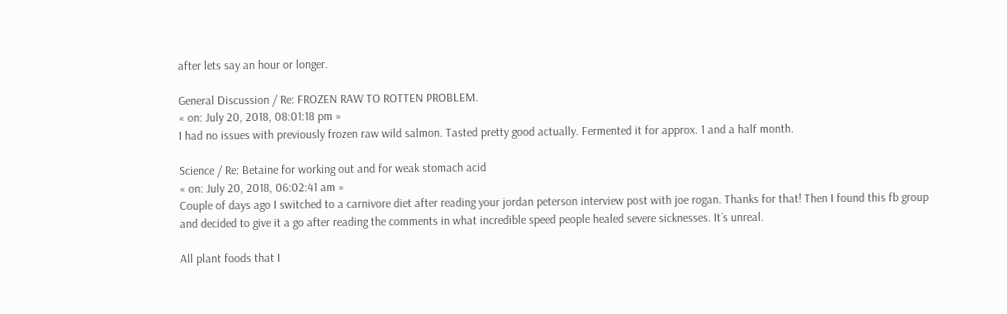after lets say an hour or longer.

General Discussion / Re: FROZEN RAW TO ROTTEN PROBLEM.
« on: July 20, 2018, 08:01:18 pm »
I had no issues with previously frozen raw wild salmon. Tasted pretty good actually. Fermented it for approx. 1 and a half month.

Science / Re: Betaine for working out and for weak stomach acid
« on: July 20, 2018, 06:02:41 am »
Couple of days ago I switched to a carnivore diet after reading your jordan peterson interview post with joe rogan. Thanks for that! Then I found this fb group and decided to give it a go after reading the comments in what incredible speed people healed severe sicknesses. It´s unreal.

All plant foods that I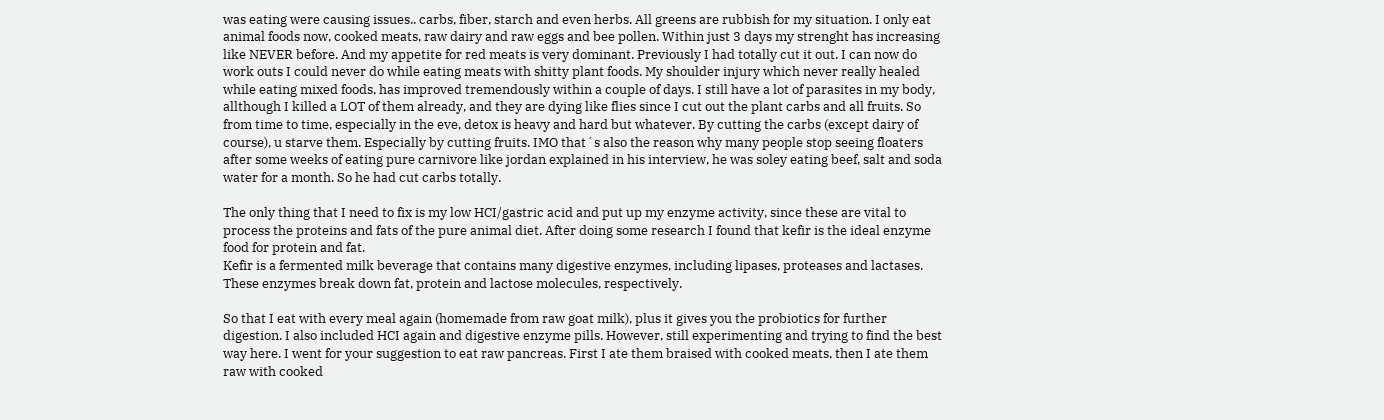was eating were causing issues.. carbs, fiber, starch and even herbs. All greens are rubbish for my situation. I only eat animal foods now, cooked meats, raw dairy and raw eggs and bee pollen. Within just 3 days my strenght has increasing like NEVER before. And my appetite for red meats is very dominant. Previously I had totally cut it out. I can now do work outs I could never do while eating meats with shitty plant foods. My shoulder injury which never really healed while eating mixed foods, has improved tremendously within a couple of days. I still have a lot of parasites in my body, allthough I killed a LOT of them already, and they are dying like flies since I cut out the plant carbs and all fruits. So from time to time, especially in the eve, detox is heavy and hard but whatever. By cutting the carbs (except dairy of course), u starve them. Especially by cutting fruits. IMO that´s also the reason why many people stop seeing floaters after some weeks of eating pure carnivore like jordan explained in his interview, he was soley eating beef, salt and soda water for a month. So he had cut carbs totally.

The only thing that I need to fix is my low HCI/gastric acid and put up my enzyme activity, since these are vital to process the proteins and fats of the pure animal diet. After doing some research I found that kefir is the ideal enzyme food for protein and fat.
Kefir is a fermented milk beverage that contains many digestive enzymes, including lipases, proteases and lactases. These enzymes break down fat, protein and lactose molecules, respectively.

So that I eat with every meal again (homemade from raw goat milk), plus it gives you the probiotics for further digestion. I also included HCI again and digestive enzyme pills. However, still experimenting and trying to find the best way here. I went for your suggestion to eat raw pancreas. First I ate them braised with cooked meats, then I ate them raw with cooked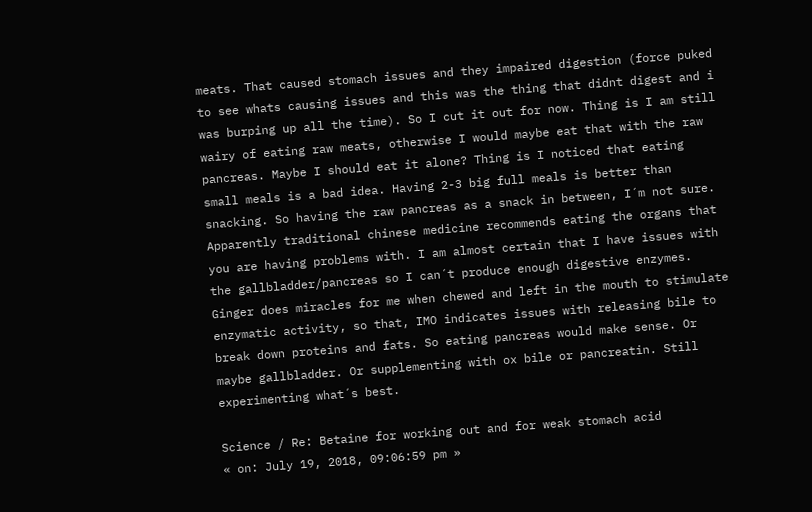meats. That caused stomach issues and they impaired digestion (force puked to see whats causing issues and this was the thing that didnt digest and i was burping up all the time). So I cut it out for now. Thing is I am still wairy of eating raw meats, otherwise I would maybe eat that with the raw pancreas. Maybe I should eat it alone? Thing is I noticed that eating small meals is a bad idea. Having 2-3 big full meals is better than snacking. So having the raw pancreas as a snack in between, I´m not sure. Apparently traditional chinese medicine recommends eating the organs that you are having problems with. I am almost certain that I have issues with the gallbladder/pancreas so I can´t produce enough digestive enzymes. Ginger does miracles for me when chewed and left in the mouth to stimulate enzymatic activity, so that, IMO indicates issues with releasing bile to break down proteins and fats. So eating pancreas would make sense. Or maybe gallbladder. Or supplementing with ox bile or pancreatin. Still experimenting what´s best.

Science / Re: Betaine for working out and for weak stomach acid
« on: July 19, 2018, 09:06:59 pm »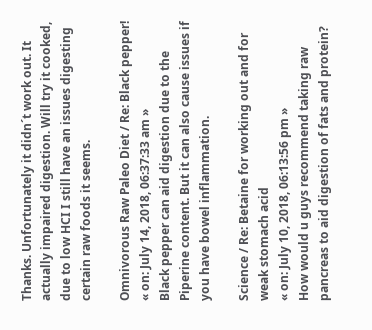Thanks. Unfortunately it didn´t work out. It actually impaired digestion. Will try it cooked, due to low HCI I still have an issues digesting certain raw foods it seems.

Omnivorous Raw Paleo Diet / Re: Black pepper!
« on: July 14, 2018, 06:37:33 am »
Black pepper can aid digestion due to the Piperine content. But it can also cause issues if you have bowel inflammation.

Science / Re: Betaine for working out and for weak stomach acid
« on: July 10, 2018, 06:13:56 pm »
How would u guys recommend taking raw pancreas to aid digestion of fats and protein?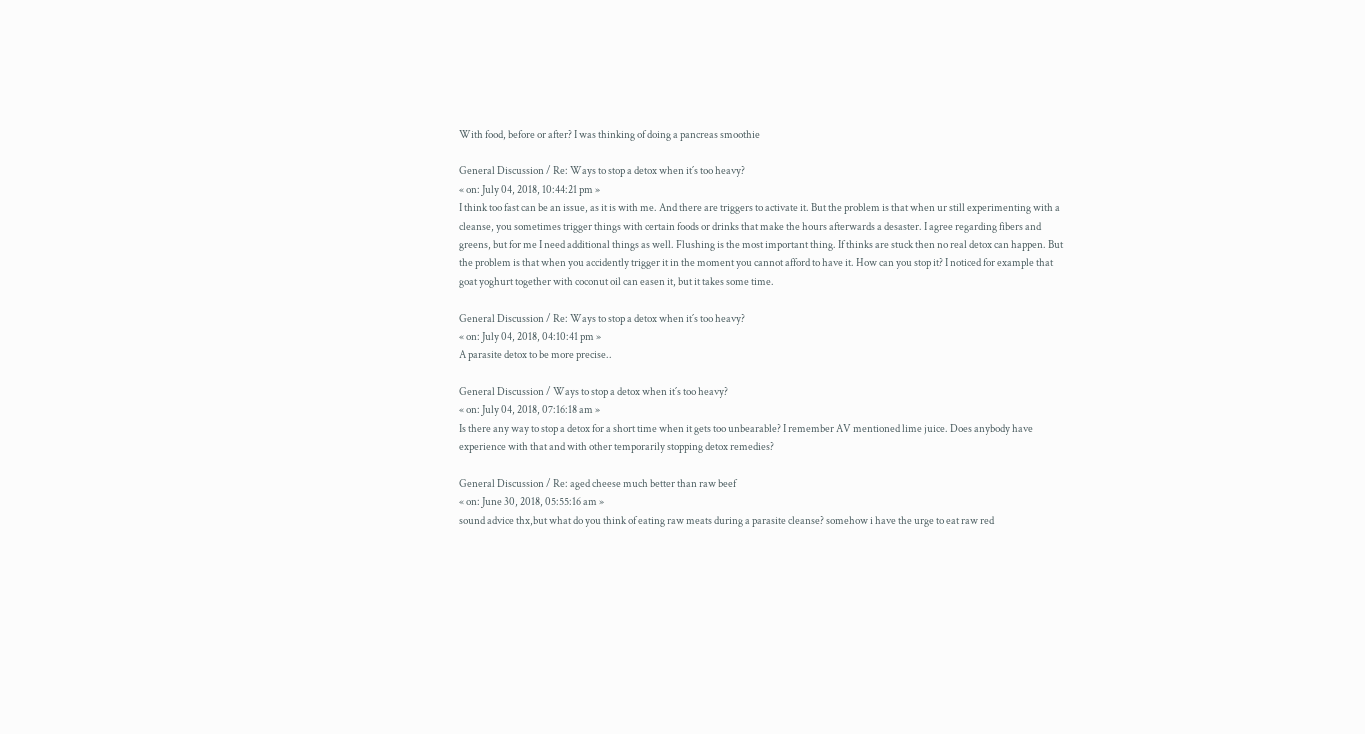With food, before or after? I was thinking of doing a pancreas smoothie

General Discussion / Re: Ways to stop a detox when it´s too heavy?
« on: July 04, 2018, 10:44:21 pm »
I think too fast can be an issue, as it is with me. And there are triggers to activate it. But the problem is that when ur still experimenting with a cleanse, you sometimes trigger things with certain foods or drinks that make the hours afterwards a desaster. I agree regarding fibers and greens, but for me I need additional things as well. Flushing is the most important thing. If thinks are stuck then no real detox can happen. But the problem is that when you accidently trigger it in the moment you cannot afford to have it. How can you stop it? I noticed for example that goat yoghurt together with coconut oil can easen it, but it takes some time.

General Discussion / Re: Ways to stop a detox when it´s too heavy?
« on: July 04, 2018, 04:10:41 pm »
A parasite detox to be more precise..

General Discussion / Ways to stop a detox when it´s too heavy?
« on: July 04, 2018, 07:16:18 am »
Is there any way to stop a detox for a short time when it gets too unbearable? I remember AV mentioned lime juice. Does anybody have experience with that and with other temporarily stopping detox remedies?

General Discussion / Re: aged cheese much better than raw beef
« on: June 30, 2018, 05:55:16 am »
sound advice thx,but what do you think of eating raw meats during a parasite cleanse? somehow i have the urge to eat raw red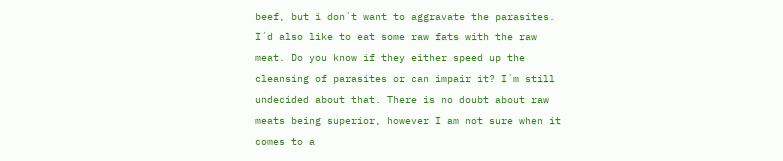beef, but i don´t want to aggravate the parasites. I´d also like to eat some raw fats with the raw meat. Do you know if they either speed up the cleansing of parasites or can impair it? I´m still undecided about that. There is no doubt about raw meats being superior, however I am not sure when it comes to a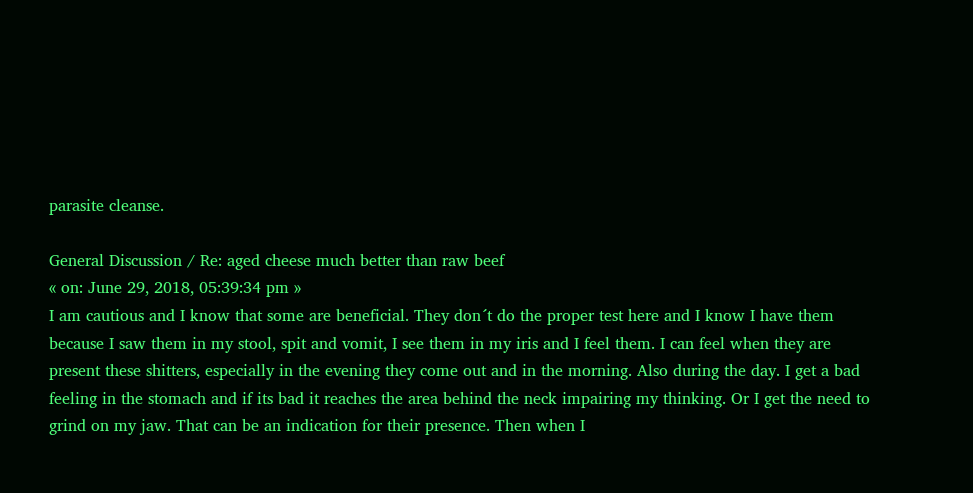parasite cleanse.

General Discussion / Re: aged cheese much better than raw beef
« on: June 29, 2018, 05:39:34 pm »
I am cautious and I know that some are beneficial. They don´t do the proper test here and I know I have them because I saw them in my stool, spit and vomit, I see them in my iris and I feel them. I can feel when they are present these shitters, especially in the evening they come out and in the morning. Also during the day. I get a bad feeling in the stomach and if its bad it reaches the area behind the neck impairing my thinking. Or I get the need to grind on my jaw. That can be an indication for their presence. Then when I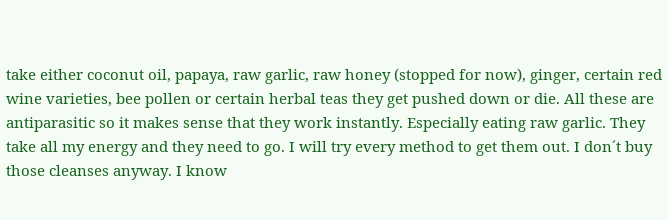take either coconut oil, papaya, raw garlic, raw honey (stopped for now), ginger, certain red wine varieties, bee pollen or certain herbal teas they get pushed down or die. All these are antiparasitic so it makes sense that they work instantly. Especially eating raw garlic. They take all my energy and they need to go. I will try every method to get them out. I don´t buy those cleanses anyway. I know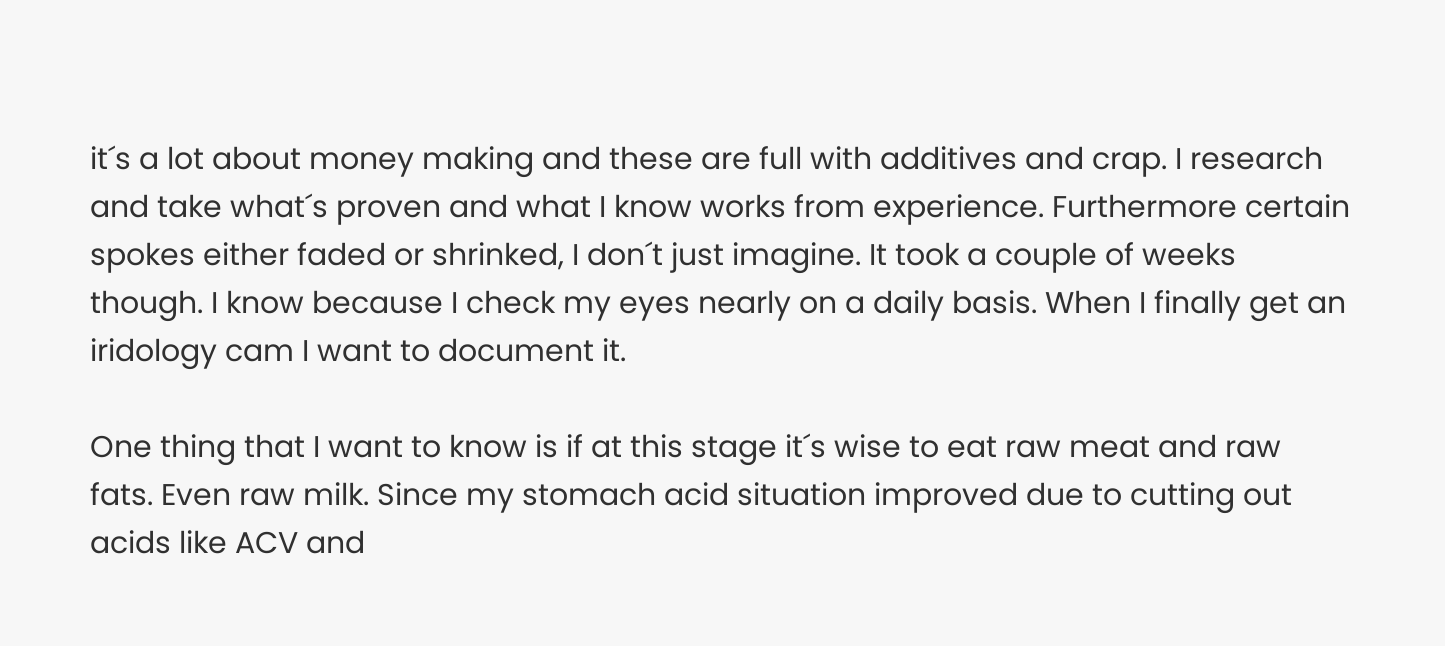it´s a lot about money making and these are full with additives and crap. I research and take what´s proven and what I know works from experience. Furthermore certain spokes either faded or shrinked, I don´t just imagine. It took a couple of weeks though. I know because I check my eyes nearly on a daily basis. When I finally get an iridology cam I want to document it.

One thing that I want to know is if at this stage it´s wise to eat raw meat and raw fats. Even raw milk. Since my stomach acid situation improved due to cutting out acids like ACV and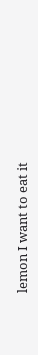lemon I want to eat it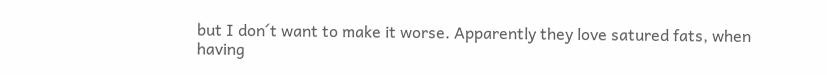but I don´t want to make it worse. Apparently they love satured fats, when having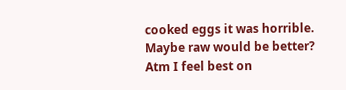cooked eggs it was horrible. Maybe raw would be better? Atm I feel best on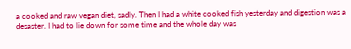a cooked and raw vegan diet, sadly. Then I had a white cooked fish yesterday and digestion was a desaster. I had to lie down for some time and the whole day was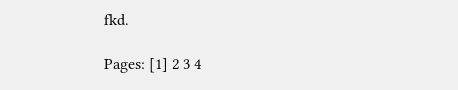fkd.

Pages: [1] 2 3 4